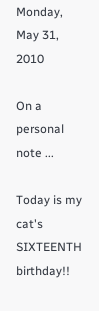Monday, May 31, 2010

On a personal note ...

Today is my cat's SIXTEENTH birthday!!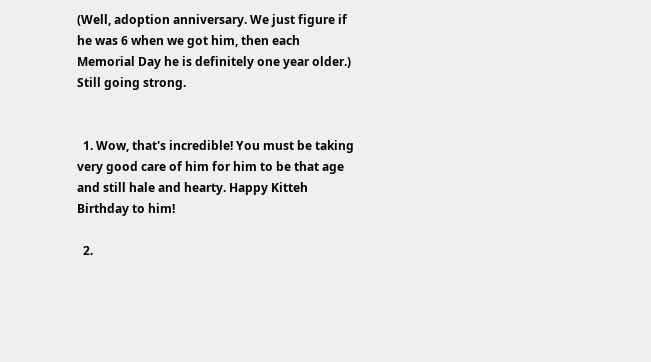(Well, adoption anniversary. We just figure if he was 6 when we got him, then each Memorial Day he is definitely one year older.) Still going strong.


  1. Wow, that's incredible! You must be taking very good care of him for him to be that age and still hale and hearty. Happy Kitteh Birthday to him!

  2.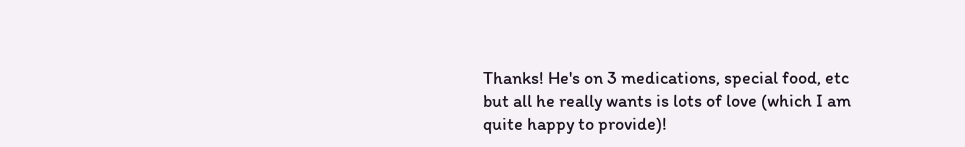Thanks! He's on 3 medications, special food, etc but all he really wants is lots of love (which I am quite happy to provide)!